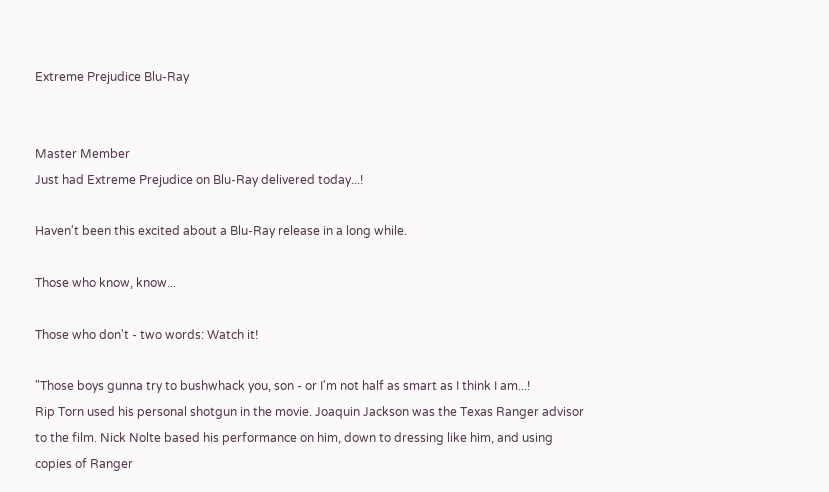Extreme Prejudice Blu-Ray


Master Member
Just had Extreme Prejudice on Blu-Ray delivered today...!

Haven't been this excited about a Blu-Ray release in a long while.

Those who know, know...

Those who don't - two words: Watch it!

"Those boys gunna try to bushwhack you, son - or I'm not half as smart as I think I am...!
Rip Torn used his personal shotgun in the movie. Joaquin Jackson was the Texas Ranger advisor to the film. Nick Nolte based his performance on him, down to dressing like him, and using copies of Ranger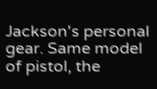Jackson's personal gear. Same model of pistol, the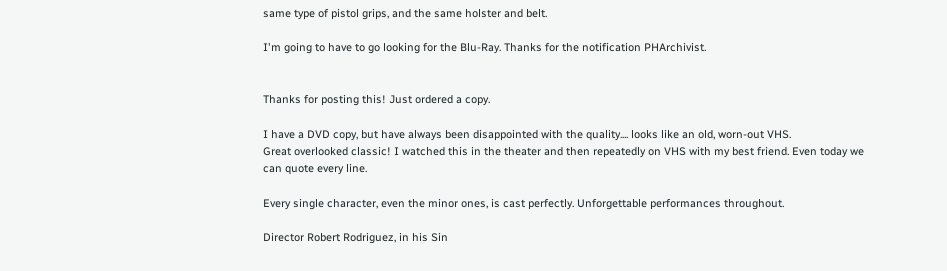same type of pistol grips, and the same holster and belt.

I'm going to have to go looking for the Blu-Ray. Thanks for the notification PHArchivist.


Thanks for posting this! Just ordered a copy.

I have a DVD copy, but have always been disappointed with the quality.... looks like an old, worn-out VHS.
Great overlooked classic! I watched this in the theater and then repeatedly on VHS with my best friend. Even today we can quote every line.

Every single character, even the minor ones, is cast perfectly. Unforgettable performances throughout.

Director Robert Rodriguez, in his Sin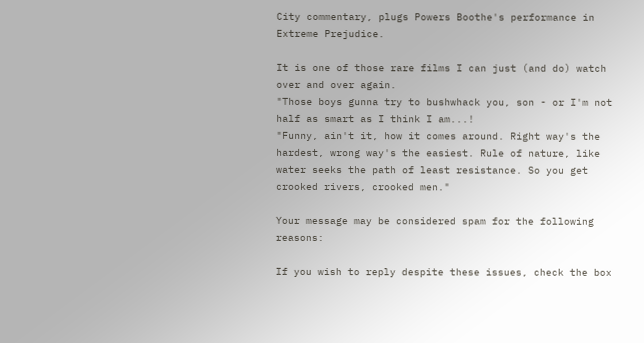City commentary, plugs Powers Boothe's performance in Extreme Prejudice.

It is one of those rare films I can just (and do) watch over and over again.
"Those boys gunna try to bushwhack you, son - or I'm not half as smart as I think I am...!
"Funny, ain't it, how it comes around. Right way's the hardest, wrong way's the easiest. Rule of nature, like water seeks the path of least resistance. So you get crooked rivers, crooked men."

Your message may be considered spam for the following reasons:

If you wish to reply despite these issues, check the box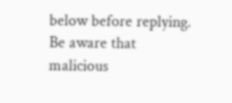below before replying.
Be aware that malicious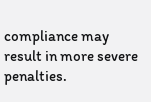compliance may result in more severe penalties.